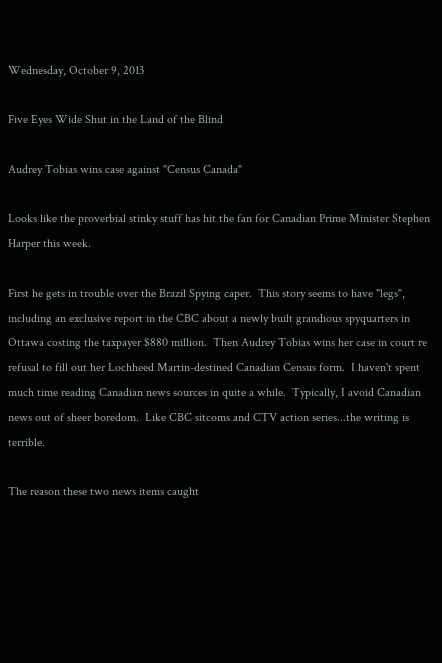Wednesday, October 9, 2013

Five Eyes Wide Shut in the Land of the Blind

Audrey Tobias wins case against "Census Canada"

Looks like the proverbial stinky stuff has hit the fan for Canadian Prime Minister Stephen Harper this week.

First he gets in trouble over the Brazil Spying caper.  This story seems to have "legs", including an exclusive report in the CBC about a newly built grandious spyquarters in Ottawa costing the taxpayer $880 million.  Then Audrey Tobias wins her case in court re refusal to fill out her Lochheed Martin-destined Canadian Census form.  I haven't spent much time reading Canadian news sources in quite a while.  Typically, I avoid Canadian news out of sheer boredom.  Like CBC sitcoms and CTV action series...the writing is terrible.

The reason these two news items caught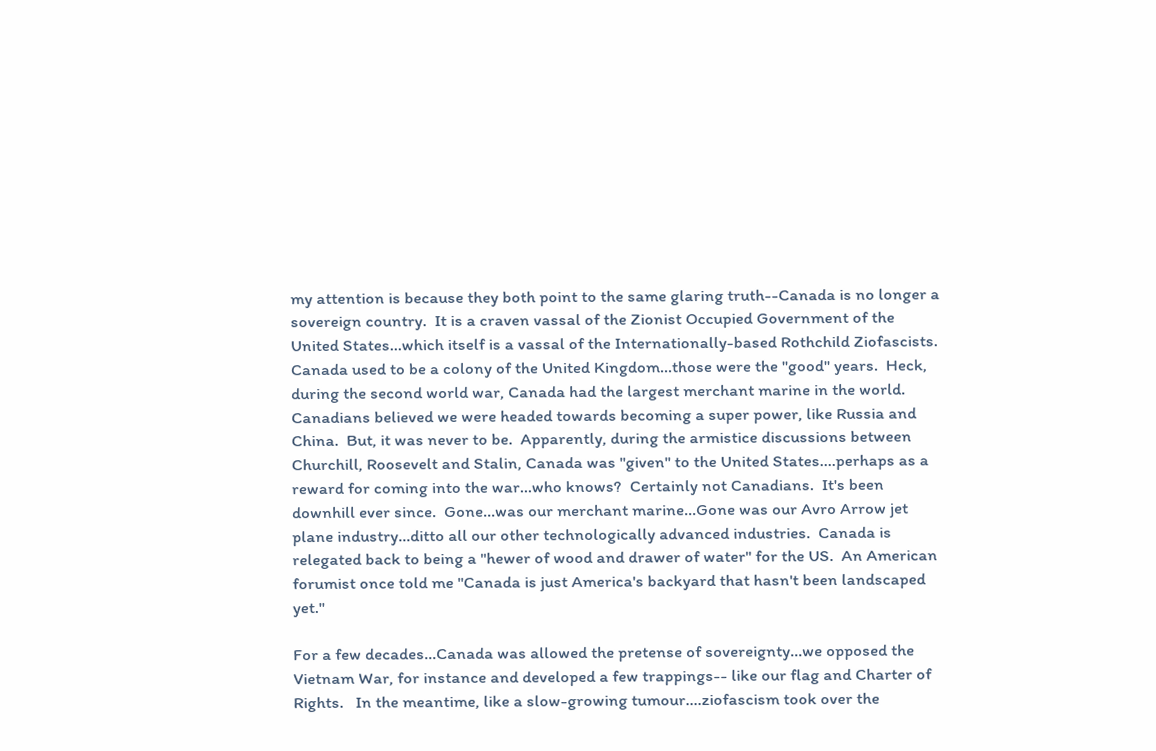my attention is because they both point to the same glaring truth--Canada is no longer a sovereign country.  It is a craven vassal of the Zionist Occupied Government of the United States...which itself is a vassal of the Internationally-based Rothchild Ziofascists.  Canada used to be a colony of the United Kingdom...those were the "good" years.  Heck, during the second world war, Canada had the largest merchant marine in the world.  Canadians believed we were headed towards becoming a super power, like Russia and China.  But, it was never to be.  Apparently, during the armistice discussions between Churchill, Roosevelt and Stalin, Canada was "given" to the United States....perhaps as a reward for coming into the war...who knows?  Certainly not Canadians.  It's been downhill ever since.  Gone...was our merchant marine...Gone was our Avro Arrow jet plane industry...ditto all our other technologically advanced industries.  Canada is relegated back to being a "hewer of wood and drawer of water" for the US.  An American forumist once told me "Canada is just America's backyard that hasn't been landscaped yet."

For a few decades...Canada was allowed the pretense of sovereignty...we opposed the Vietnam War, for instance and developed a few trappings-- like our flag and Charter of Rights.   In the meantime, like a slow-growing tumour....ziofascism took over the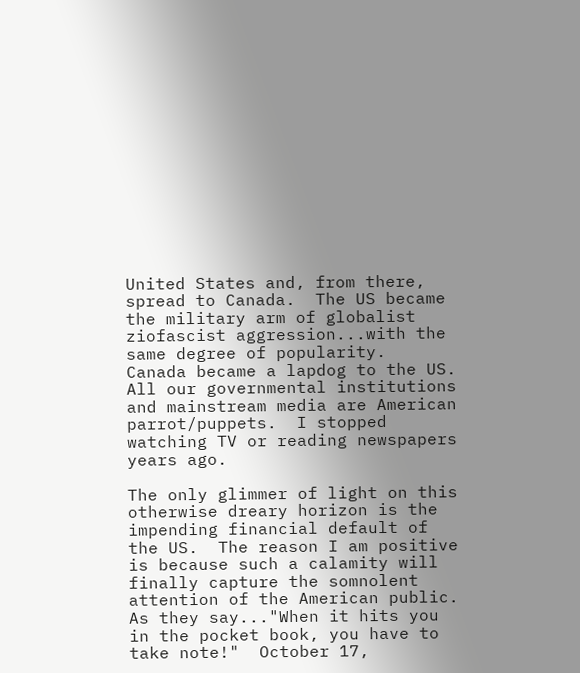United States and, from there, spread to Canada.  The US became the military arm of globalist ziofascist aggression...with the same degree of popularity.  Canada became a lapdog to the US.  All our governmental institutions and mainstream media are American parrot/puppets.  I stopped watching TV or reading newspapers years ago.

The only glimmer of light on this otherwise dreary horizon is the impending financial default of the US.  The reason I am positive is because such a calamity will finally capture the somnolent attention of the American public.  As they say..."When it hits you in the pocket book, you have to take note!"  October 17,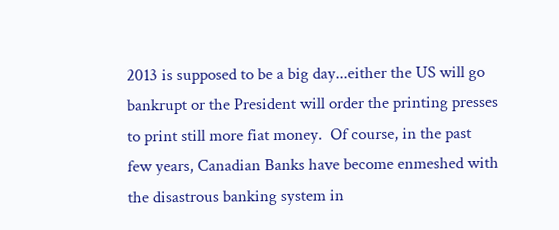2013 is supposed to be a big day...either the US will go bankrupt or the President will order the printing presses to print still more fiat money.  Of course, in the past few years, Canadian Banks have become enmeshed with the disastrous banking system in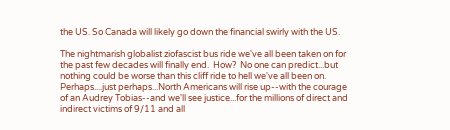the US. So Canada will likely go down the financial swirly with the US.

The nightmarish globalist ziofascist bus ride we've all been taken on for the past few decades will finally end.  How?  No one can predict...but nothing could be worse than this cliff ride to hell we've all been on.  Perhaps....just perhaps...North Americans will rise up--with the courage of an Audrey Tobias--and we'll see justice...for the millions of direct and indirect victims of 9/11 and all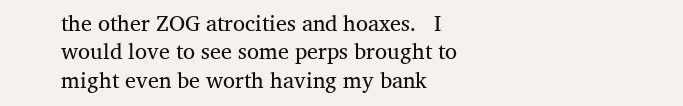the other ZOG atrocities and hoaxes.   I would love to see some perps brought to might even be worth having my bank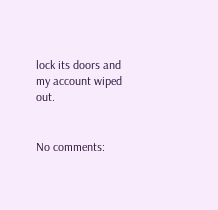lock its doors and my account wiped out.


No comments: